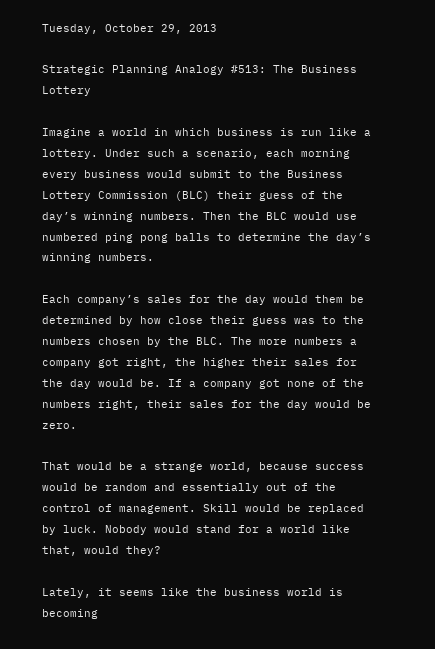Tuesday, October 29, 2013

Strategic Planning Analogy #513: The Business Lottery

Imagine a world in which business is run like a lottery. Under such a scenario, each morning every business would submit to the Business Lottery Commission (BLC) their guess of the day’s winning numbers. Then the BLC would use numbered ping pong balls to determine the day’s winning numbers.

Each company’s sales for the day would them be determined by how close their guess was to the numbers chosen by the BLC. The more numbers a company got right, the higher their sales for the day would be. If a company got none of the numbers right, their sales for the day would be zero.

That would be a strange world, because success would be random and essentially out of the control of management. Skill would be replaced by luck. Nobody would stand for a world like that, would they?

Lately, it seems like the business world is becoming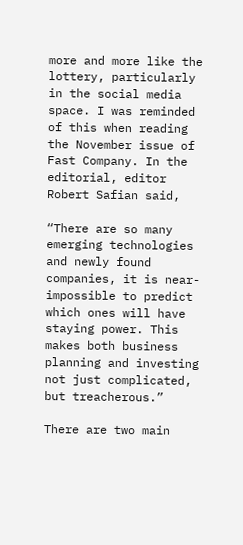more and more like the lottery, particularly in the social media space. I was reminded of this when reading the November issue of Fast Company. In the editorial, editor Robert Safian said,

“There are so many emerging technologies and newly found companies, it is near-impossible to predict which ones will have staying power. This makes both business planning and investing not just complicated, but treacherous.”

There are two main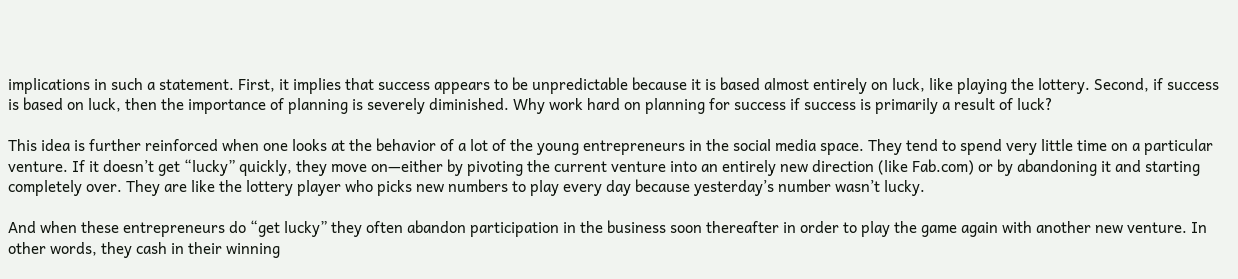implications in such a statement. First, it implies that success appears to be unpredictable because it is based almost entirely on luck, like playing the lottery. Second, if success is based on luck, then the importance of planning is severely diminished. Why work hard on planning for success if success is primarily a result of luck?

This idea is further reinforced when one looks at the behavior of a lot of the young entrepreneurs in the social media space. They tend to spend very little time on a particular venture. If it doesn’t get “lucky” quickly, they move on—either by pivoting the current venture into an entirely new direction (like Fab.com) or by abandoning it and starting completely over. They are like the lottery player who picks new numbers to play every day because yesterday’s number wasn’t lucky.

And when these entrepreneurs do “get lucky” they often abandon participation in the business soon thereafter in order to play the game again with another new venture. In other words, they cash in their winning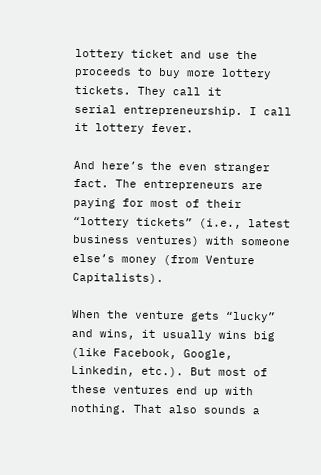lottery ticket and use the proceeds to buy more lottery tickets. They call it
serial entrepreneurship. I call it lottery fever.

And here’s the even stranger fact. The entrepreneurs are paying for most of their “lottery tickets” (i.e., latest business ventures) with someone else’s money (from Venture Capitalists).

When the venture gets “lucky” and wins, it usually wins big (like Facebook, Google, Linkedin, etc.). But most of these ventures end up with nothing. That also sounds a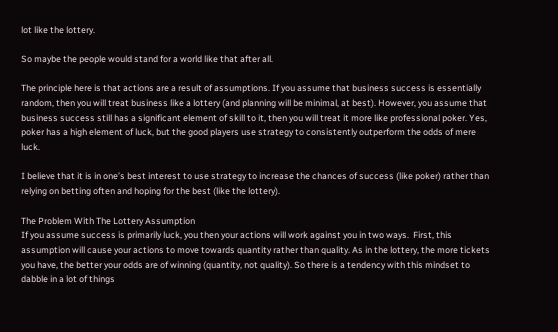lot like the lottery.

So maybe the people would stand for a world like that after all.

The principle here is that actions are a result of assumptions. If you assume that business success is essentially random, then you will treat business like a lottery (and planning will be minimal, at best). However, you assume that business success still has a significant element of skill to it, then you will treat it more like professional poker. Yes, poker has a high element of luck, but the good players use strategy to consistently outperform the odds of mere luck.

I believe that it is in one’s best interest to use strategy to increase the chances of success (like poker) rather than relying on betting often and hoping for the best (like the lottery).

The Problem With The Lottery Assumption
If you assume success is primarily luck, you then your actions will work against you in two ways.  First, this assumption will cause your actions to move towards quantity rather than quality. As in the lottery, the more tickets you have, the better your odds are of winning (quantity, not quality). So there is a tendency with this mindset to dabble in a lot of things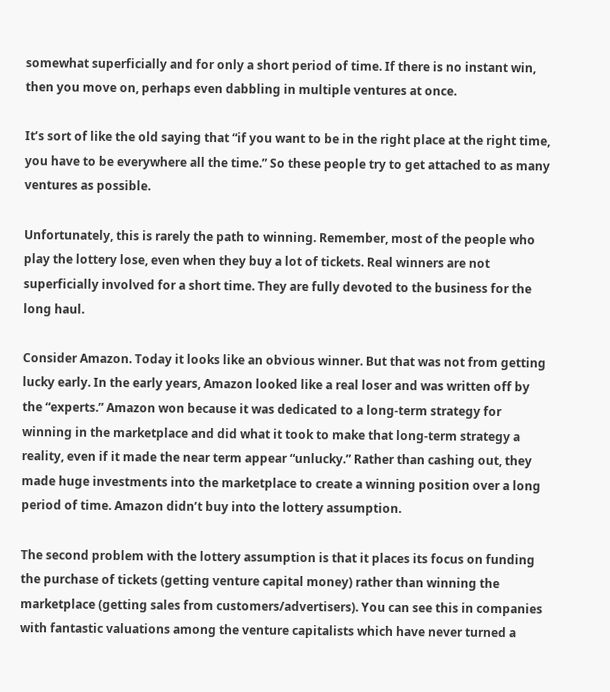somewhat superficially and for only a short period of time. If there is no instant win, then you move on, perhaps even dabbling in multiple ventures at once.

It’s sort of like the old saying that “if you want to be in the right place at the right time, you have to be everywhere all the time.” So these people try to get attached to as many ventures as possible.

Unfortunately, this is rarely the path to winning. Remember, most of the people who play the lottery lose, even when they buy a lot of tickets. Real winners are not superficially involved for a short time. They are fully devoted to the business for the long haul.

Consider Amazon. Today it looks like an obvious winner. But that was not from getting lucky early. In the early years, Amazon looked like a real loser and was written off by the “experts.” Amazon won because it was dedicated to a long-term strategy for winning in the marketplace and did what it took to make that long-term strategy a reality, even if it made the near term appear “unlucky.” Rather than cashing out, they made huge investments into the marketplace to create a winning position over a long period of time. Amazon didn’t buy into the lottery assumption.

The second problem with the lottery assumption is that it places its focus on funding the purchase of tickets (getting venture capital money) rather than winning the marketplace (getting sales from customers/advertisers). You can see this in companies with fantastic valuations among the venture capitalists which have never turned a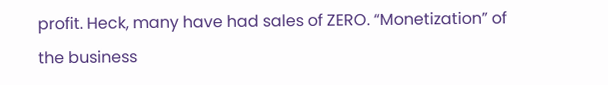profit. Heck, many have had sales of ZERO. “Monetization” of the business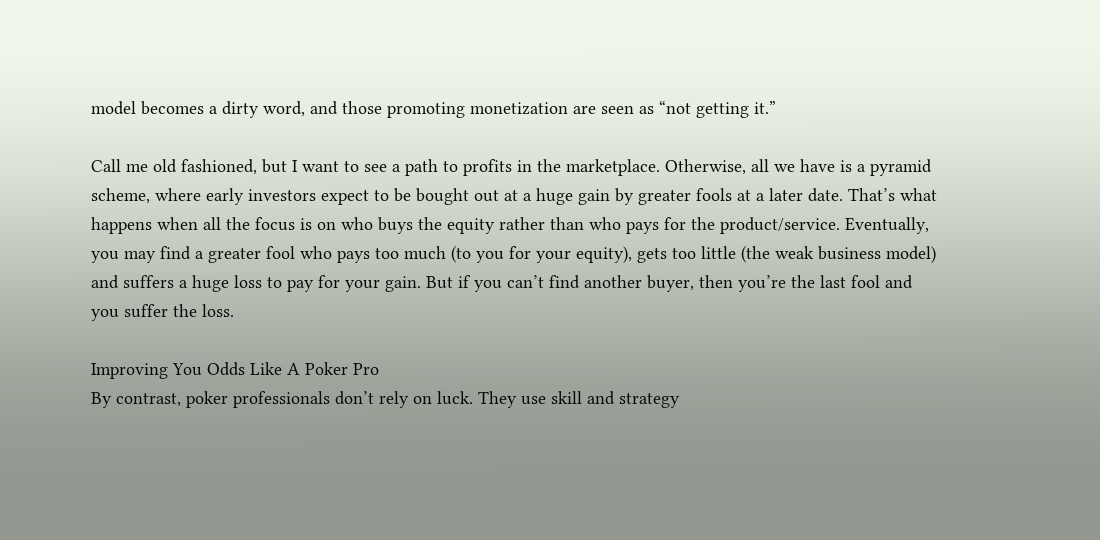model becomes a dirty word, and those promoting monetization are seen as “not getting it.”

Call me old fashioned, but I want to see a path to profits in the marketplace. Otherwise, all we have is a pyramid scheme, where early investors expect to be bought out at a huge gain by greater fools at a later date. That’s what happens when all the focus is on who buys the equity rather than who pays for the product/service. Eventually, you may find a greater fool who pays too much (to you for your equity), gets too little (the weak business model) and suffers a huge loss to pay for your gain. But if you can’t find another buyer, then you’re the last fool and you suffer the loss.

Improving You Odds Like A Poker Pro
By contrast, poker professionals don’t rely on luck. They use skill and strategy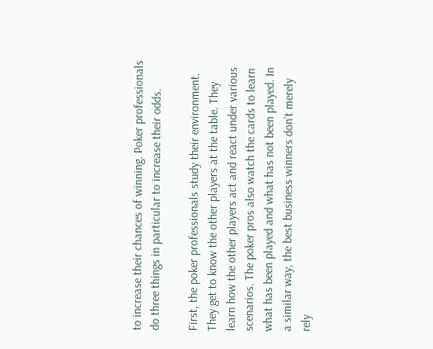to increase their chances of winning. Poker professionals do three things in particular to increase their odds.

First, the poker professionals study their environment. They get to know the other players at the table. They learn how the other players act and react under various scenarios. The poker pros also watch the cards to learn what has been played and what has not been played. In a similar way, the best business winners don’t merely rely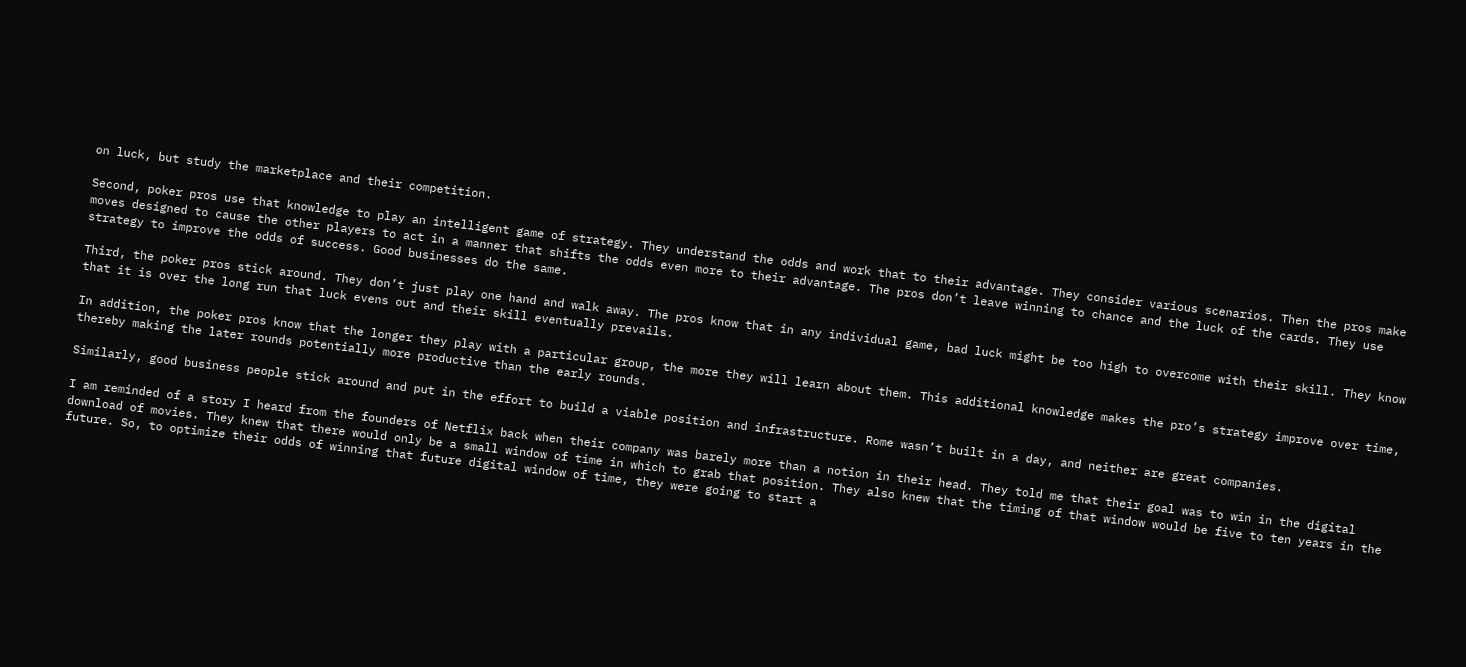on luck, but study the marketplace and their competition.

Second, poker pros use that knowledge to play an intelligent game of strategy. They understand the odds and work that to their advantage. They consider various scenarios. Then the pros make moves designed to cause the other players to act in a manner that shifts the odds even more to their advantage. The pros don’t leave winning to chance and the luck of the cards. They use strategy to improve the odds of success. Good businesses do the same.

Third, the poker pros stick around. They don’t just play one hand and walk away. The pros know that in any individual game, bad luck might be too high to overcome with their skill. They know that it is over the long run that luck evens out and their skill eventually prevails.

In addition, the poker pros know that the longer they play with a particular group, the more they will learn about them. This additional knowledge makes the pro’s strategy improve over time, thereby making the later rounds potentially more productive than the early rounds.

Similarly, good business people stick around and put in the effort to build a viable position and infrastructure. Rome wasn’t built in a day, and neither are great companies.

I am reminded of a story I heard from the founders of Netflix back when their company was barely more than a notion in their head. They told me that their goal was to win in the digital download of movies. They knew that there would only be a small window of time in which to grab that position. They also knew that the timing of that window would be five to ten years in the future. So, to optimize their odds of winning that future digital window of time, they were going to start a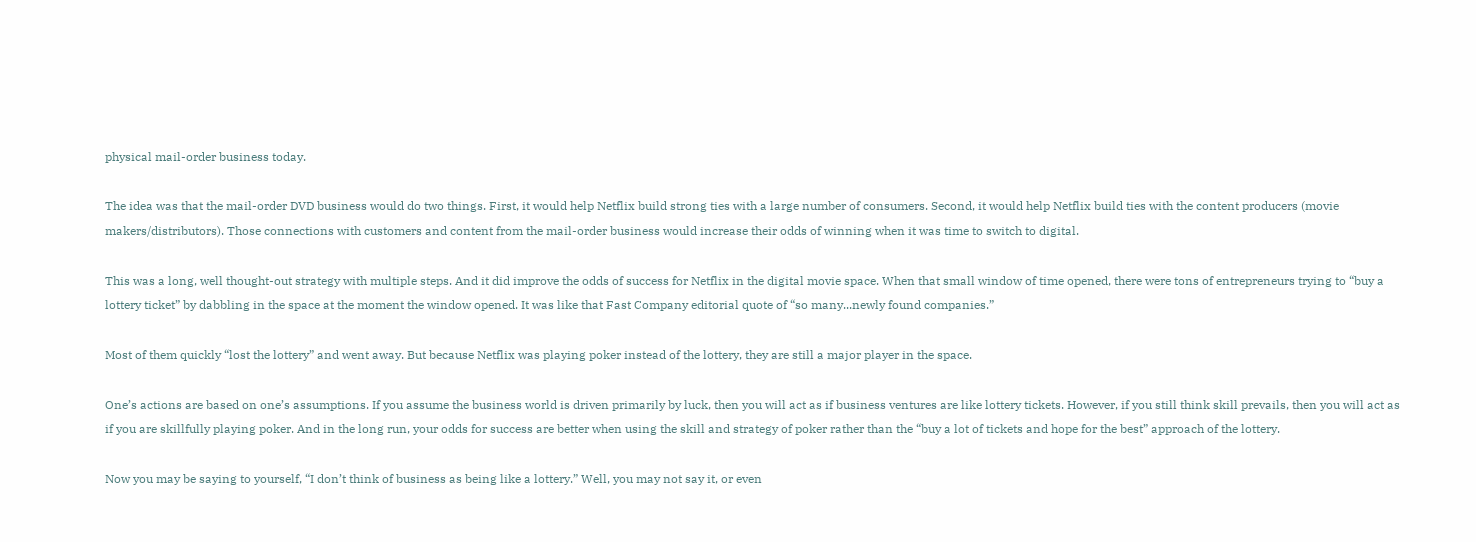physical mail-order business today.

The idea was that the mail-order DVD business would do two things. First, it would help Netflix build strong ties with a large number of consumers. Second, it would help Netflix build ties with the content producers (movie makers/distributors). Those connections with customers and content from the mail-order business would increase their odds of winning when it was time to switch to digital.

This was a long, well thought-out strategy with multiple steps. And it did improve the odds of success for Netflix in the digital movie space. When that small window of time opened, there were tons of entrepreneurs trying to “buy a lottery ticket” by dabbling in the space at the moment the window opened. It was like that Fast Company editorial quote of “so many...newly found companies.”

Most of them quickly “lost the lottery” and went away. But because Netflix was playing poker instead of the lottery, they are still a major player in the space.

One’s actions are based on one’s assumptions. If you assume the business world is driven primarily by luck, then you will act as if business ventures are like lottery tickets. However, if you still think skill prevails, then you will act as if you are skillfully playing poker. And in the long run, your odds for success are better when using the skill and strategy of poker rather than the “buy a lot of tickets and hope for the best” approach of the lottery.

Now you may be saying to yourself, “I don’t think of business as being like a lottery.” Well, you may not say it, or even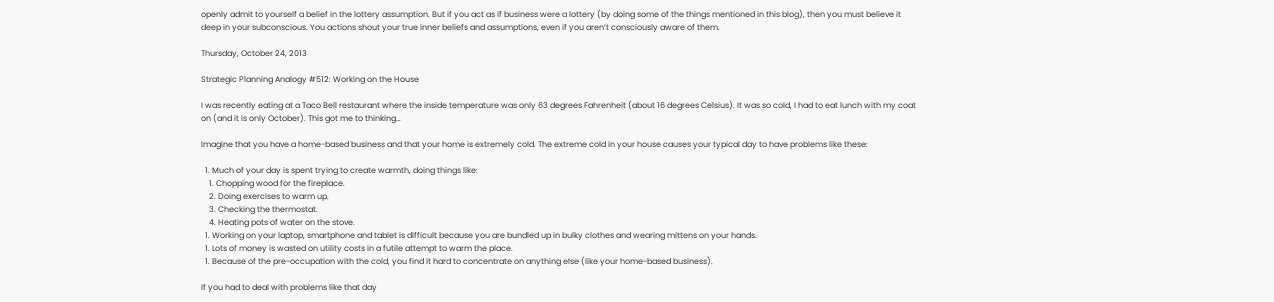openly admit to yourself a belief in the lottery assumption. But if you act as if business were a lottery (by doing some of the things mentioned in this blog), then you must believe it deep in your subconscious. You actions shout your true inner beliefs and assumptions, even if you aren’t consciously aware of them.

Thursday, October 24, 2013

Strategic Planning Analogy #512: Working on the House

I was recently eating at a Taco Bell restaurant where the inside temperature was only 63 degrees Fahrenheit (about 16 degrees Celsius). It was so cold, I had to eat lunch with my coat on (and it is only October). This got me to thinking…

Imagine that you have a home-based business and that your home is extremely cold. The extreme cold in your house causes your typical day to have problems like these:

  1. Much of your day is spent trying to create warmth, doing things like:
    1. Chopping wood for the fireplace.
    2. Doing exercises to warm up.
    3. Checking the thermostat.
    4. Heating pots of water on the stove.
  1. Working on your laptop, smartphone and tablet is difficult because you are bundled up in bulky clothes and wearing mittens on your hands.
  1. Lots of money is wasted on utility costs in a futile attempt to warm the place.
  1. Because of the pre-occupation with the cold, you find it hard to concentrate on anything else (like your home-based business).

If you had to deal with problems like that day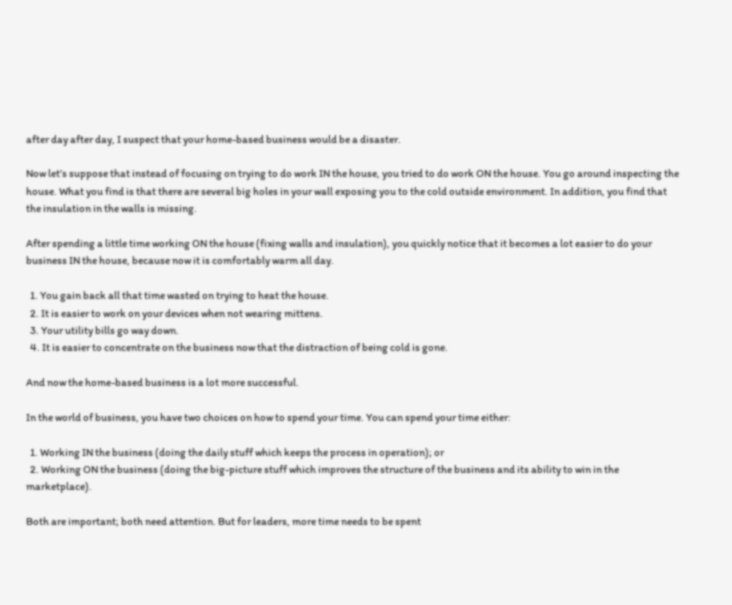after day after day, I suspect that your home-based business would be a disaster.

Now let’s suppose that instead of focusing on trying to do work IN the house, you tried to do work ON the house. You go around inspecting the house. What you find is that there are several big holes in your wall exposing you to the cold outside environment. In addition, you find that the insulation in the walls is missing.

After spending a little time working ON the house (fixing walls and insulation), you quickly notice that it becomes a lot easier to do your business IN the house, because now it is comfortably warm all day.

  1. You gain back all that time wasted on trying to heat the house.
  2. It is easier to work on your devices when not wearing mittens.
  3. Your utility bills go way down.
  4. It is easier to concentrate on the business now that the distraction of being cold is gone.

And now the home-based business is a lot more successful.

In the world of business, you have two choices on how to spend your time. You can spend your time either:

  1. Working IN the business (doing the daily stuff which keeps the process in operation); or
  2. Working ON the business (doing the big-picture stuff which improves the structure of the business and its ability to win in the marketplace).

Both are important; both need attention. But for leaders, more time needs to be spent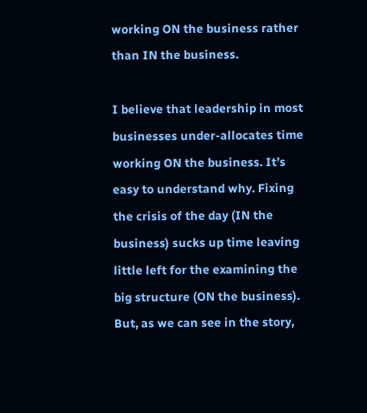working ON the business rather than IN the business.

I believe that leadership in most businesses under-allocates time working ON the business. It’s easy to understand why. Fixing the crisis of the day (IN the business) sucks up time leaving little left for the examining the big structure (ON the business). But, as we can see in the story,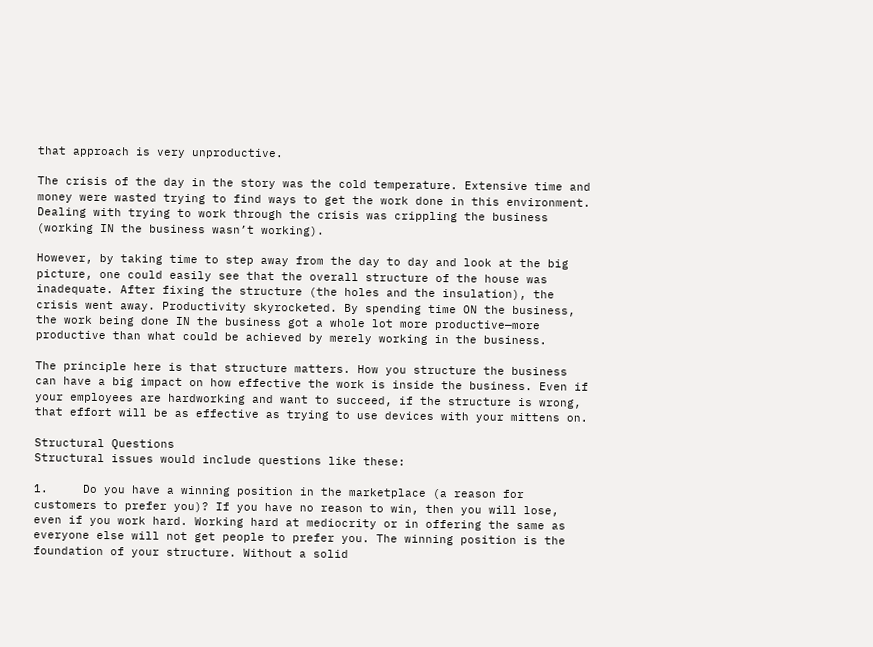that approach is very unproductive.

The crisis of the day in the story was the cold temperature. Extensive time and money were wasted trying to find ways to get the work done in this environment. Dealing with trying to work through the crisis was crippling the business (working IN the business wasn’t working).

However, by taking time to step away from the day to day and look at the big picture, one could easily see that the overall structure of the house was inadequate. After fixing the structure (the holes and the insulation), the crisis went away. Productivity skyrocketed. By spending time ON the business, the work being done IN the business got a whole lot more productive—more productive than what could be achieved by merely working in the business.

The principle here is that structure matters. How you structure the business can have a big impact on how effective the work is inside the business. Even if your employees are hardworking and want to succeed, if the structure is wrong, that effort will be as effective as trying to use devices with your mittens on.

Structural Questions
Structural issues would include questions like these:

1.     Do you have a winning position in the marketplace (a reason for customers to prefer you)? If you have no reason to win, then you will lose, even if you work hard. Working hard at mediocrity or in offering the same as everyone else will not get people to prefer you. The winning position is the foundation of your structure. Without a solid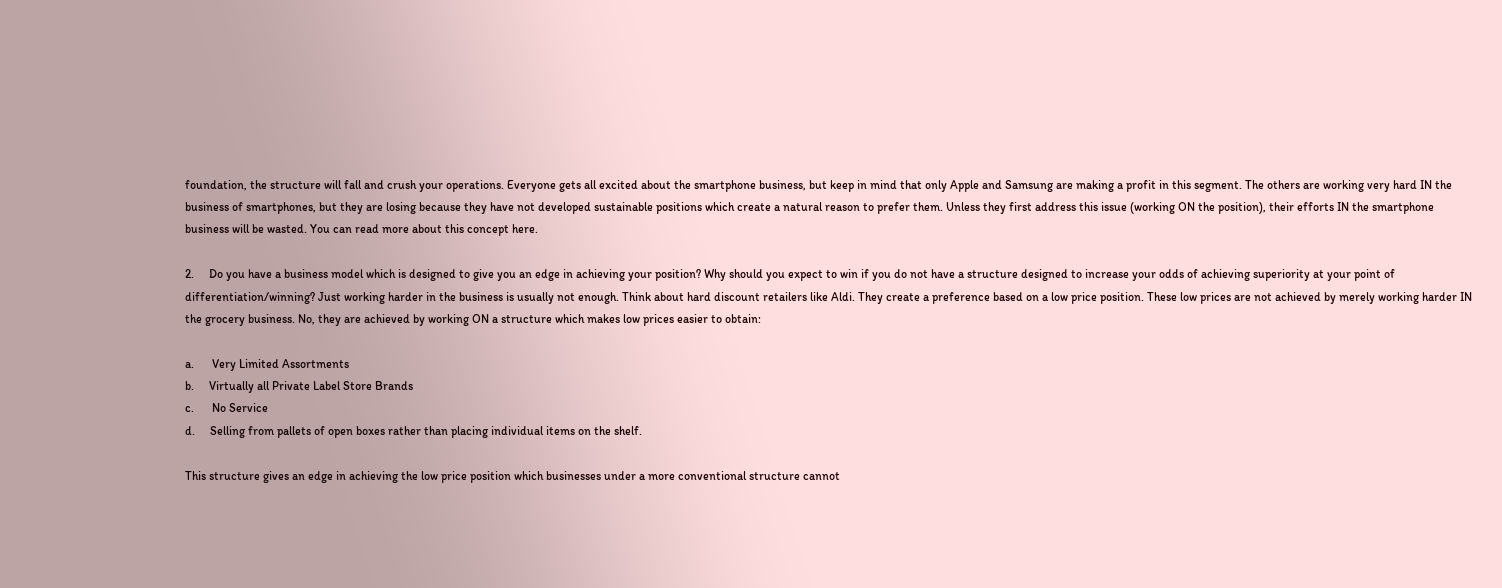foundation, the structure will fall and crush your operations. Everyone gets all excited about the smartphone business, but keep in mind that only Apple and Samsung are making a profit in this segment. The others are working very hard IN the business of smartphones, but they are losing because they have not developed sustainable positions which create a natural reason to prefer them. Unless they first address this issue (working ON the position), their efforts IN the smartphone business will be wasted. You can read more about this concept here.

2.     Do you have a business model which is designed to give you an edge in achieving your position? Why should you expect to win if you do not have a structure designed to increase your odds of achieving superiority at your point of differentiation/winning? Just working harder in the business is usually not enough. Think about hard discount retailers like Aldi. They create a preference based on a low price position. These low prices are not achieved by merely working harder IN the grocery business. No, they are achieved by working ON a structure which makes low prices easier to obtain:

a.      Very Limited Assortments
b.     Virtually all Private Label Store Brands
c.      No Service
d.     Selling from pallets of open boxes rather than placing individual items on the shelf.

This structure gives an edge in achieving the low price position which businesses under a more conventional structure cannot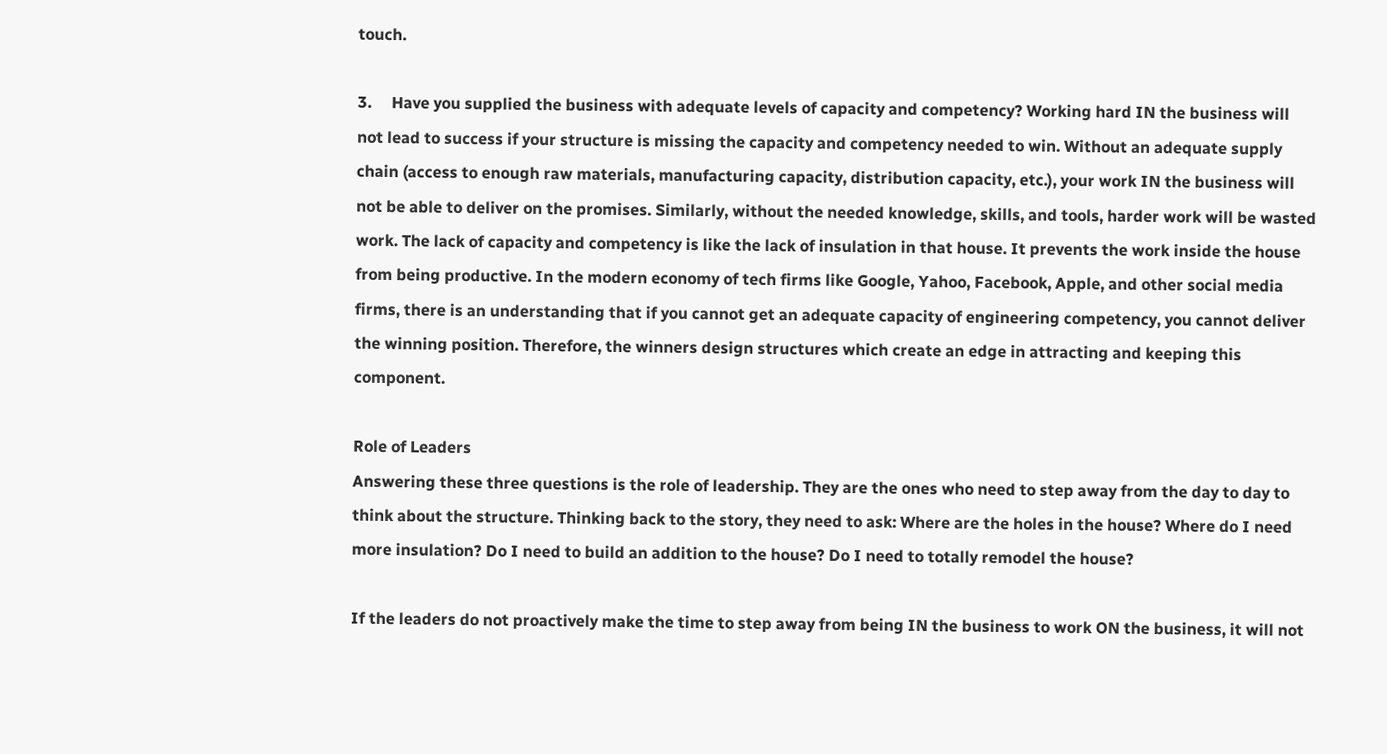touch.

3.     Have you supplied the business with adequate levels of capacity and competency? Working hard IN the business will not lead to success if your structure is missing the capacity and competency needed to win. Without an adequate supply chain (access to enough raw materials, manufacturing capacity, distribution capacity, etc.), your work IN the business will not be able to deliver on the promises. Similarly, without the needed knowledge, skills, and tools, harder work will be wasted work. The lack of capacity and competency is like the lack of insulation in that house. It prevents the work inside the house from being productive. In the modern economy of tech firms like Google, Yahoo, Facebook, Apple, and other social media firms, there is an understanding that if you cannot get an adequate capacity of engineering competency, you cannot deliver the winning position. Therefore, the winners design structures which create an edge in attracting and keeping this component.

Role of Leaders
Answering these three questions is the role of leadership. They are the ones who need to step away from the day to day to think about the structure. Thinking back to the story, they need to ask: Where are the holes in the house? Where do I need more insulation? Do I need to build an addition to the house? Do I need to totally remodel the house?

If the leaders do not proactively make the time to step away from being IN the business to work ON the business, it will not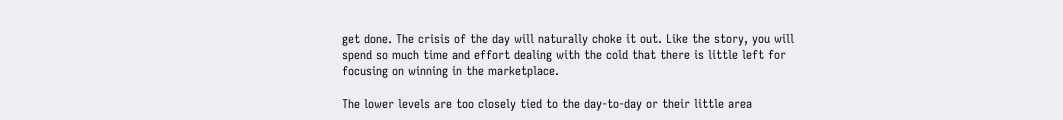get done. The crisis of the day will naturally choke it out. Like the story, you will spend so much time and effort dealing with the cold that there is little left for focusing on winning in the marketplace.

The lower levels are too closely tied to the day-to-day or their little area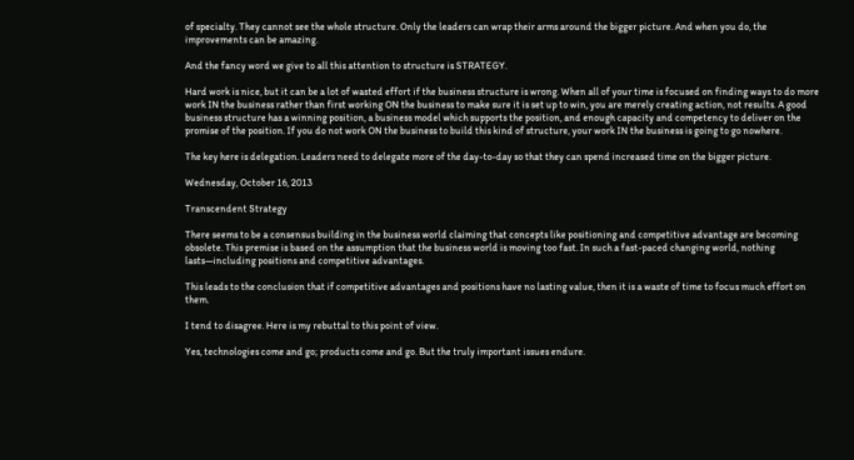of specialty. They cannot see the whole structure. Only the leaders can wrap their arms around the bigger picture. And when you do, the improvements can be amazing.

And the fancy word we give to all this attention to structure is STRATEGY.

Hard work is nice, but it can be a lot of wasted effort if the business structure is wrong. When all of your time is focused on finding ways to do more work IN the business rather than first working ON the business to make sure it is set up to win, you are merely creating action, not results. A good business structure has a winning position, a business model which supports the position, and enough capacity and competency to deliver on the promise of the position. If you do not work ON the business to build this kind of structure, your work IN the business is going to go nowhere.

The key here is delegation. Leaders need to delegate more of the day-to-day so that they can spend increased time on the bigger picture.

Wednesday, October 16, 2013

Transcendent Strategy

There seems to be a consensus building in the business world claiming that concepts like positioning and competitive advantage are becoming obsolete. This premise is based on the assumption that the business world is moving too fast. In such a fast-paced changing world, nothing lasts—including positions and competitive advantages.

This leads to the conclusion that if competitive advantages and positions have no lasting value, then it is a waste of time to focus much effort on them.

I tend to disagree. Here is my rebuttal to this point of view.

Yes, technologies come and go; products come and go. But the truly important issues endure.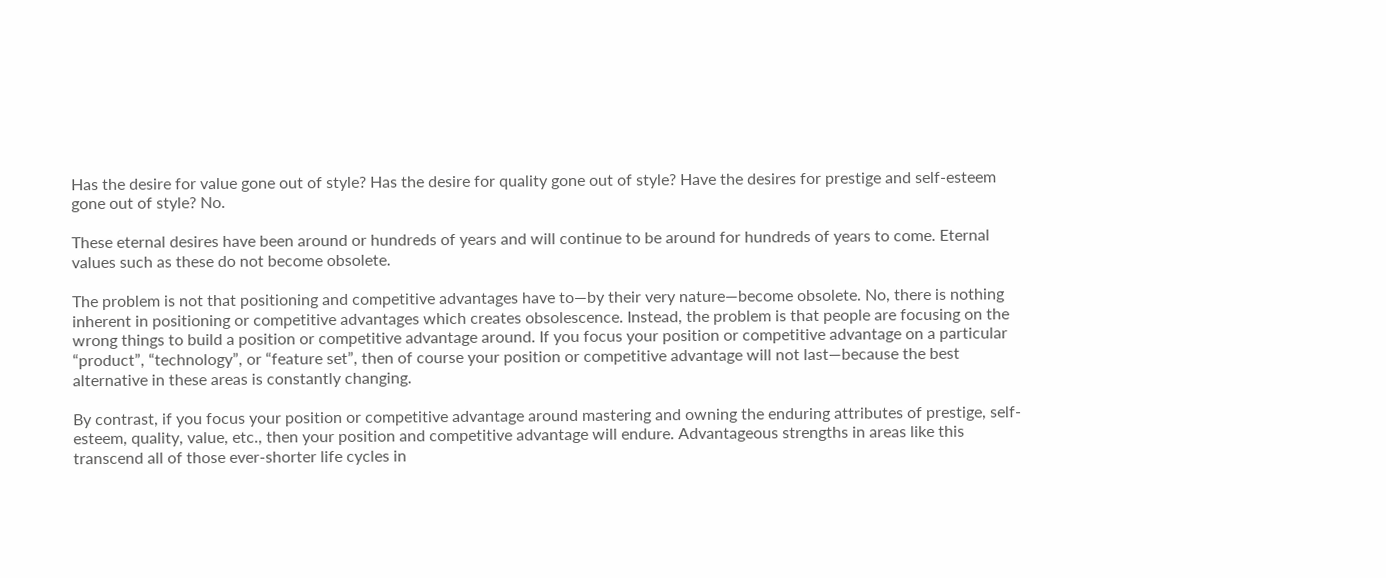Has the desire for value gone out of style? Has the desire for quality gone out of style? Have the desires for prestige and self-esteem gone out of style? No.

These eternal desires have been around or hundreds of years and will continue to be around for hundreds of years to come. Eternal values such as these do not become obsolete.

The problem is not that positioning and competitive advantages have to—by their very nature—become obsolete. No, there is nothing inherent in positioning or competitive advantages which creates obsolescence. Instead, the problem is that people are focusing on the wrong things to build a position or competitive advantage around. If you focus your position or competitive advantage on a particular “product”, “technology”, or “feature set”, then of course your position or competitive advantage will not last—because the best alternative in these areas is constantly changing.

By contrast, if you focus your position or competitive advantage around mastering and owning the enduring attributes of prestige, self-esteem, quality, value, etc., then your position and competitive advantage will endure. Advantageous strengths in areas like this transcend all of those ever-shorter life cycles in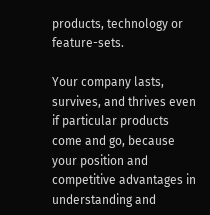products, technology or feature-sets.

Your company lasts, survives, and thrives even if particular products come and go, because your position and competitive advantages in understanding and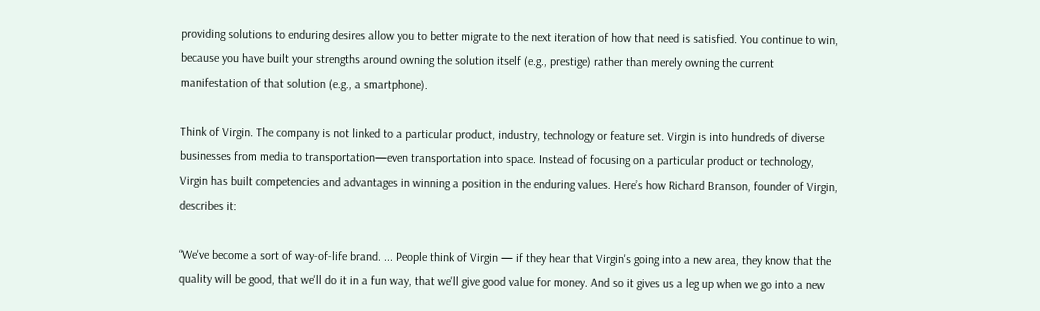providing solutions to enduring desires allow you to better migrate to the next iteration of how that need is satisfied. You continue to win, because you have built your strengths around owning the solution itself (e.g., prestige) rather than merely owning the current manifestation of that solution (e.g., a smartphone).

Think of Virgin. The company is not linked to a particular product, industry, technology or feature set. Virgin is into hundreds of diverse businesses from media to transportation—even transportation into space. Instead of focusing on a particular product or technology, Virgin has built competencies and advantages in winning a position in the enduring values. Here’s how Richard Branson, founder of Virgin, describes it:

“We've become a sort of way-of-life brand. ... People think of Virgin — if they hear that Virgin's going into a new area, they know that the quality will be good, that we'll do it in a fun way, that we'll give good value for money. And so it gives us a leg up when we go into a new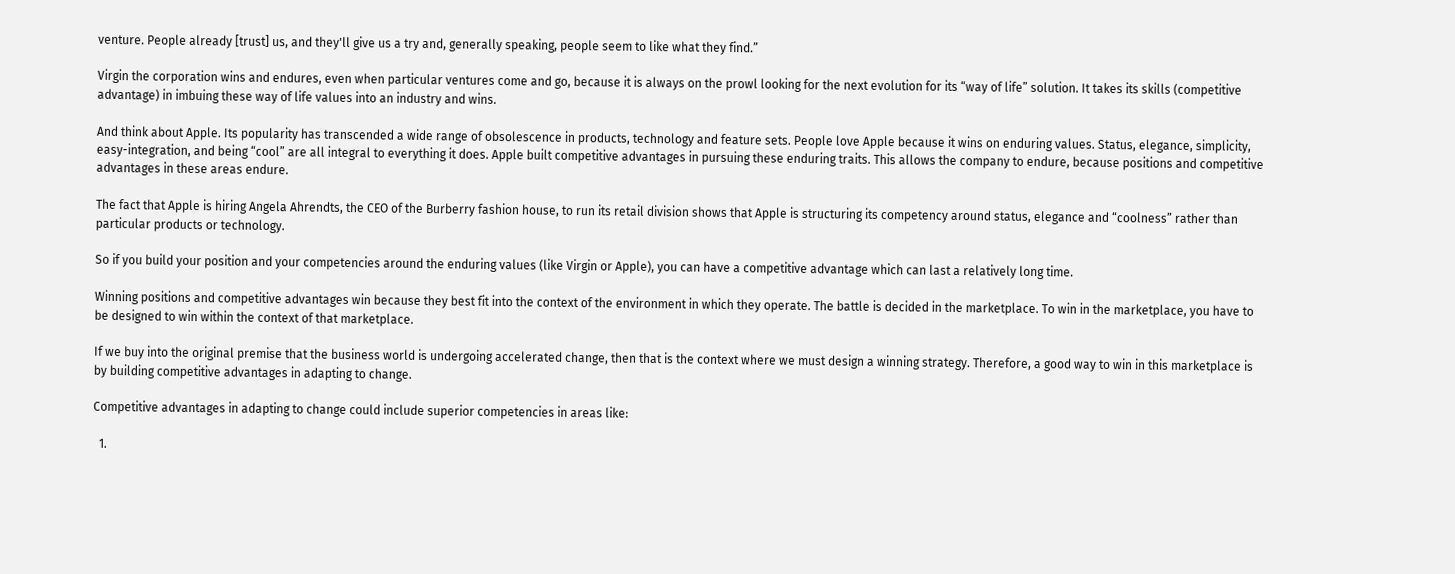venture. People already [trust] us, and they'll give us a try and, generally speaking, people seem to like what they find.”

Virgin the corporation wins and endures, even when particular ventures come and go, because it is always on the prowl looking for the next evolution for its “way of life” solution. It takes its skills (competitive advantage) in imbuing these way of life values into an industry and wins.

And think about Apple. Its popularity has transcended a wide range of obsolescence in products, technology and feature sets. People love Apple because it wins on enduring values. Status, elegance, simplicity, easy-integration, and being “cool” are all integral to everything it does. Apple built competitive advantages in pursuing these enduring traits. This allows the company to endure, because positions and competitive advantages in these areas endure.

The fact that Apple is hiring Angela Ahrendts, the CEO of the Burberry fashion house, to run its retail division shows that Apple is structuring its competency around status, elegance and “coolness” rather than particular products or technology.

So if you build your position and your competencies around the enduring values (like Virgin or Apple), you can have a competitive advantage which can last a relatively long time.

Winning positions and competitive advantages win because they best fit into the context of the environment in which they operate. The battle is decided in the marketplace. To win in the marketplace, you have to be designed to win within the context of that marketplace.

If we buy into the original premise that the business world is undergoing accelerated change, then that is the context where we must design a winning strategy. Therefore, a good way to win in this marketplace is by building competitive advantages in adapting to change.

Competitive advantages in adapting to change could include superior competencies in areas like:

  1.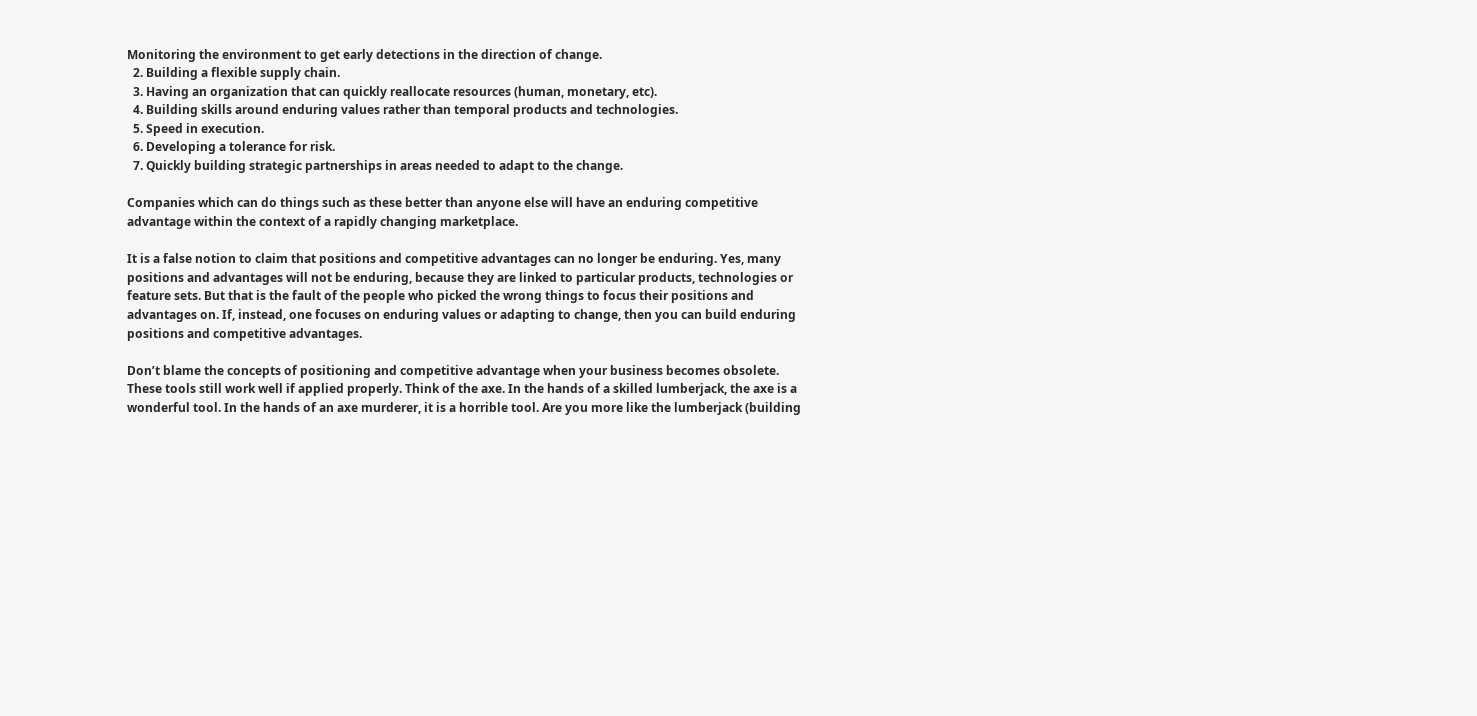Monitoring the environment to get early detections in the direction of change.
  2. Building a flexible supply chain.
  3. Having an organization that can quickly reallocate resources (human, monetary, etc).
  4. Building skills around enduring values rather than temporal products and technologies.
  5. Speed in execution.
  6. Developing a tolerance for risk.
  7. Quickly building strategic partnerships in areas needed to adapt to the change.

Companies which can do things such as these better than anyone else will have an enduring competitive advantage within the context of a rapidly changing marketplace.

It is a false notion to claim that positions and competitive advantages can no longer be enduring. Yes, many positions and advantages will not be enduring, because they are linked to particular products, technologies or feature sets. But that is the fault of the people who picked the wrong things to focus their positions and advantages on. If, instead, one focuses on enduring values or adapting to change, then you can build enduring positions and competitive advantages.

Don’t blame the concepts of positioning and competitive advantage when your business becomes obsolete. These tools still work well if applied properly. Think of the axe. In the hands of a skilled lumberjack, the axe is a wonderful tool. In the hands of an axe murderer, it is a horrible tool. Are you more like the lumberjack (building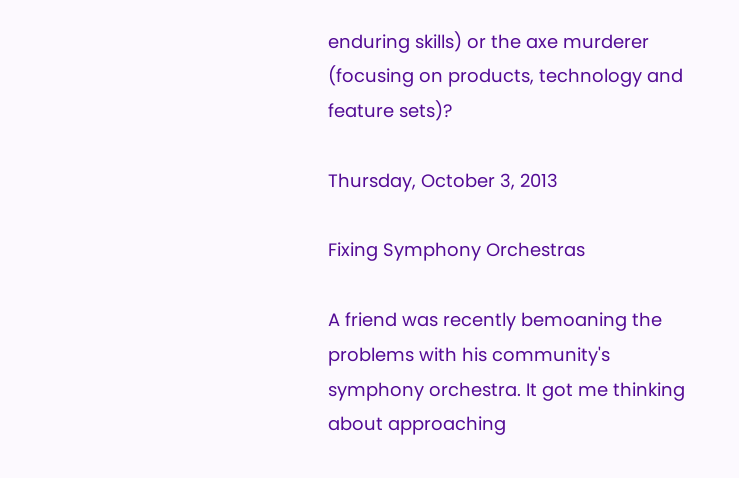enduring skills) or the axe murderer (focusing on products, technology and feature sets)?

Thursday, October 3, 2013

Fixing Symphony Orchestras

A friend was recently bemoaning the problems with his community's symphony orchestra. It got me thinking about approaching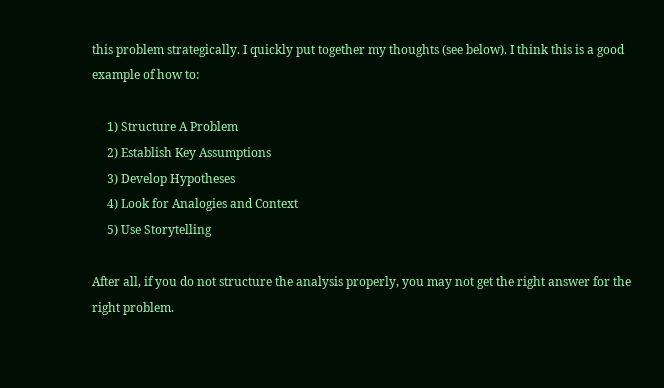this problem strategically. I quickly put together my thoughts (see below). I think this is a good example of how to:

     1) Structure A Problem
     2) Establish Key Assumptions
     3) Develop Hypotheses
     4) Look for Analogies and Context
     5) Use Storytelling

After all, if you do not structure the analysis properly, you may not get the right answer for the right problem.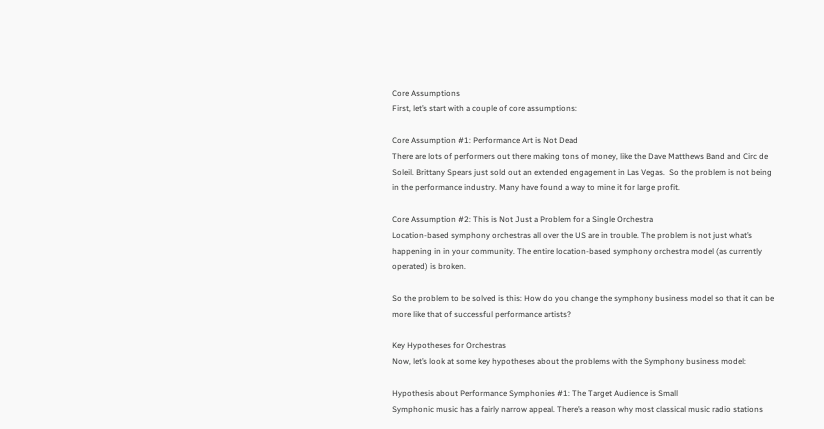Core Assumptions
First, let’s start with a couple of core assumptions:

Core Assumption #1: Performance Art is Not Dead
There are lots of performers out there making tons of money, like the Dave Matthews Band and Circ de Soleil. Brittany Spears just sold out an extended engagement in Las Vegas.  So the problem is not being in the performance industry. Many have found a way to mine it for large profit.

Core Assumption #2: This is Not Just a Problem for a Single Orchestra
Location-based symphony orchestras all over the US are in trouble. The problem is not just what’s happening in in your community. The entire location-based symphony orchestra model (as currently operated) is broken.

So the problem to be solved is this: How do you change the symphony business model so that it can be more like that of successful performance artists?

Key Hypotheses for Orchestras
Now, let’s look at some key hypotheses about the problems with the Symphony business model:

Hypothesis about Performance Symphonies #1: The Target Audience is Small
Symphonic music has a fairly narrow appeal. There’s a reason why most classical music radio stations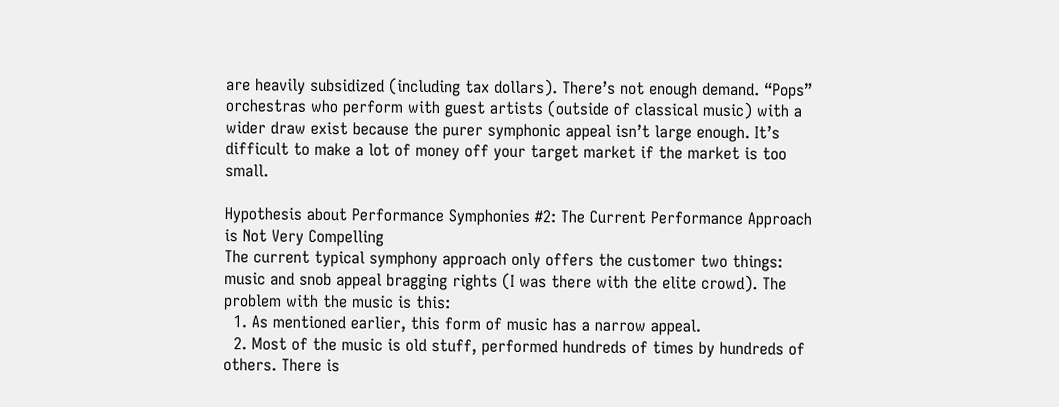are heavily subsidized (including tax dollars). There’s not enough demand. “Pops” orchestras who perform with guest artists (outside of classical music) with a wider draw exist because the purer symphonic appeal isn’t large enough. It’s difficult to make a lot of money off your target market if the market is too small.

Hypothesis about Performance Symphonies #2: The Current Performance Approach is Not Very Compelling
The current typical symphony approach only offers the customer two things: music and snob appeal bragging rights (I was there with the elite crowd). The problem with the music is this:
  1. As mentioned earlier, this form of music has a narrow appeal.
  2. Most of the music is old stuff, performed hundreds of times by hundreds of others. There is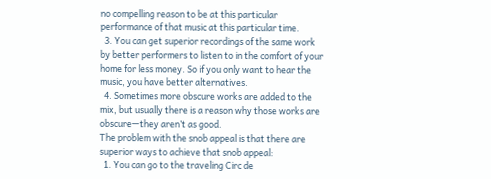no compelling reason to be at this particular performance of that music at this particular time.
  3. You can get superior recordings of the same work by better performers to listen to in the comfort of your home for less money. So if you only want to hear the music, you have better alternatives.
  4. Sometimes more obscure works are added to the mix, but usually there is a reason why those works are obscure—they aren’t as good.
The problem with the snob appeal is that there are superior ways to achieve that snob appeal:
  1. You can go to the traveling Circ de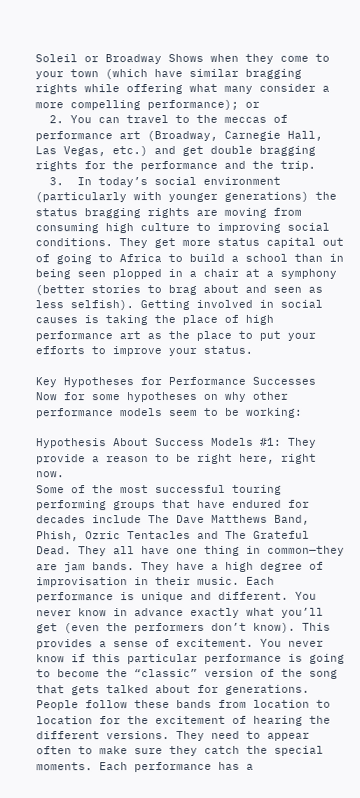Soleil or Broadway Shows when they come to your town (which have similar bragging rights while offering what many consider a more compelling performance); or
  2. You can travel to the meccas of performance art (Broadway, Carnegie Hall, Las Vegas, etc.) and get double bragging rights for the performance and the trip.
  3.  In today’s social environment (particularly with younger generations) the status bragging rights are moving from consuming high culture to improving social conditions. They get more status capital out of going to Africa to build a school than in being seen plopped in a chair at a symphony (better stories to brag about and seen as less selfish). Getting involved in social causes is taking the place of high performance art as the place to put your efforts to improve your status.

Key Hypotheses for Performance Successes
Now for some hypotheses on why other performance models seem to be working:

Hypothesis About Success Models #1: They provide a reason to be right here, right now.
Some of the most successful touring performing groups that have endured for decades include The Dave Matthews Band, Phish, Ozric Tentacles and The Grateful Dead. They all have one thing in common—they are jam bands. They have a high degree of improvisation in their music. Each performance is unique and different. You never know in advance exactly what you’ll get (even the performers don’t know). This provides a sense of excitement. You never know if this particular performance is going to become the “classic” version of the song that gets talked about for generations.  People follow these bands from location to location for the excitement of hearing the different versions. They need to appear often to make sure they catch the special moments. Each performance has a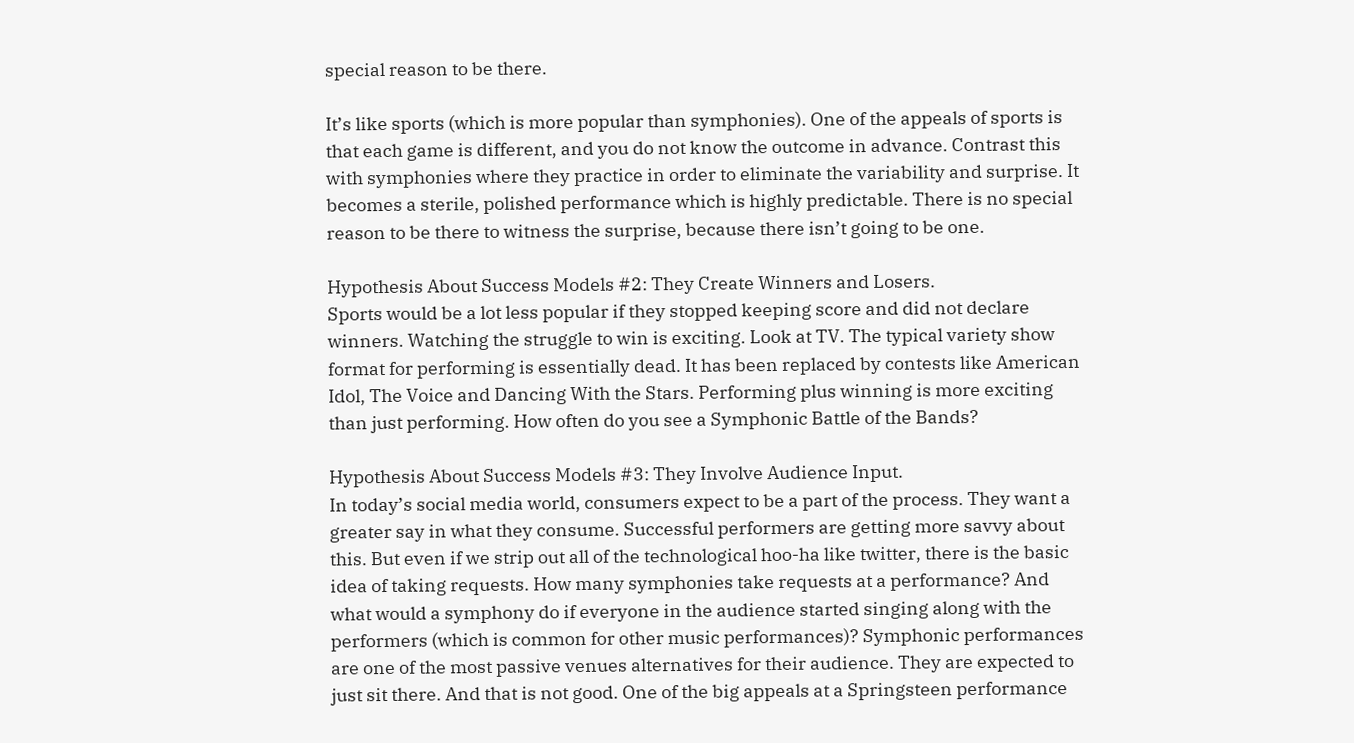special reason to be there.

It’s like sports (which is more popular than symphonies). One of the appeals of sports is that each game is different, and you do not know the outcome in advance. Contrast this with symphonies where they practice in order to eliminate the variability and surprise. It becomes a sterile, polished performance which is highly predictable. There is no special reason to be there to witness the surprise, because there isn’t going to be one.

Hypothesis About Success Models #2: They Create Winners and Losers.
Sports would be a lot less popular if they stopped keeping score and did not declare winners. Watching the struggle to win is exciting. Look at TV. The typical variety show format for performing is essentially dead. It has been replaced by contests like American Idol, The Voice and Dancing With the Stars. Performing plus winning is more exciting than just performing. How often do you see a Symphonic Battle of the Bands?

Hypothesis About Success Models #3: They Involve Audience Input.
In today’s social media world, consumers expect to be a part of the process. They want a greater say in what they consume. Successful performers are getting more savvy about this. But even if we strip out all of the technological hoo-ha like twitter, there is the basic idea of taking requests. How many symphonies take requests at a performance? And what would a symphony do if everyone in the audience started singing along with the performers (which is common for other music performances)? Symphonic performances are one of the most passive venues alternatives for their audience. They are expected to just sit there. And that is not good. One of the big appeals at a Springsteen performance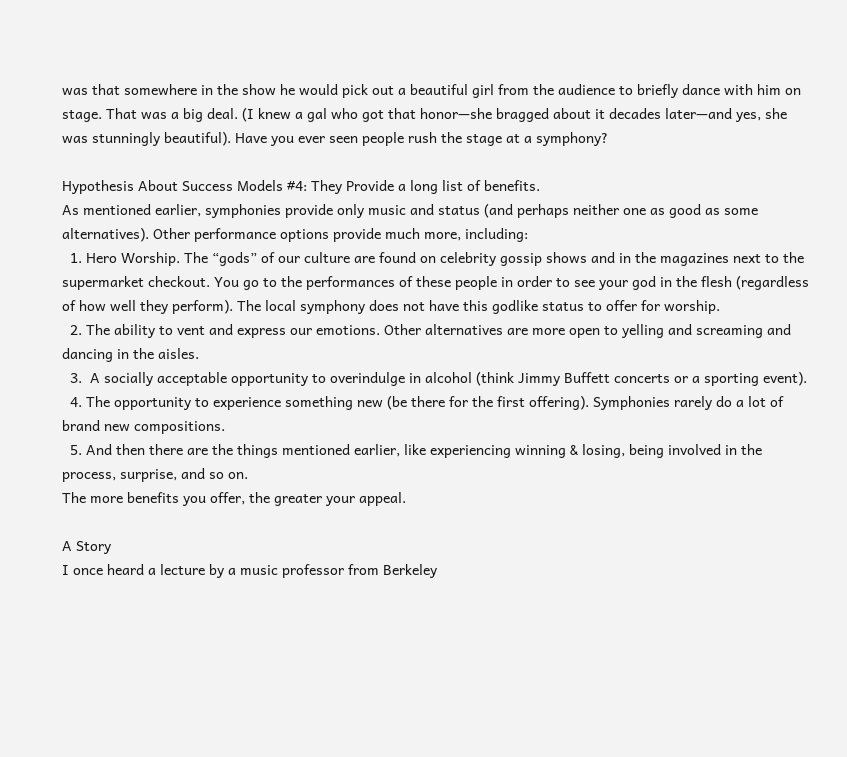was that somewhere in the show he would pick out a beautiful girl from the audience to briefly dance with him on stage. That was a big deal. (I knew a gal who got that honor—she bragged about it decades later—and yes, she was stunningly beautiful). Have you ever seen people rush the stage at a symphony?

Hypothesis About Success Models #4: They Provide a long list of benefits.
As mentioned earlier, symphonies provide only music and status (and perhaps neither one as good as some alternatives). Other performance options provide much more, including:
  1. Hero Worship. The “gods” of our culture are found on celebrity gossip shows and in the magazines next to the supermarket checkout. You go to the performances of these people in order to see your god in the flesh (regardless of how well they perform). The local symphony does not have this godlike status to offer for worship.
  2. The ability to vent and express our emotions. Other alternatives are more open to yelling and screaming and dancing in the aisles.
  3.  A socially acceptable opportunity to overindulge in alcohol (think Jimmy Buffett concerts or a sporting event).
  4. The opportunity to experience something new (be there for the first offering). Symphonies rarely do a lot of brand new compositions.
  5. And then there are the things mentioned earlier, like experiencing winning & losing, being involved in the process, surprise, and so on.
The more benefits you offer, the greater your appeal.

A Story
I once heard a lecture by a music professor from Berkeley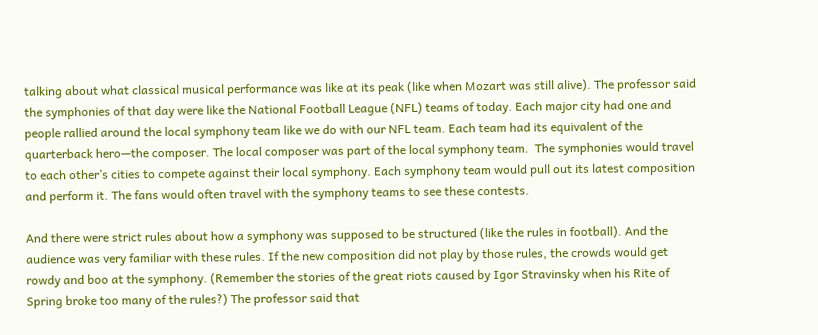talking about what classical musical performance was like at its peak (like when Mozart was still alive). The professor said the symphonies of that day were like the National Football League (NFL) teams of today. Each major city had one and people rallied around the local symphony team like we do with our NFL team. Each team had its equivalent of the quarterback hero—the composer. The local composer was part of the local symphony team.  The symphonies would travel to each other’s cities to compete against their local symphony. Each symphony team would pull out its latest composition and perform it. The fans would often travel with the symphony teams to see these contests.

And there were strict rules about how a symphony was supposed to be structured (like the rules in football). And the audience was very familiar with these rules. If the new composition did not play by those rules, the crowds would get rowdy and boo at the symphony. (Remember the stories of the great riots caused by Igor Stravinsky when his Rite of Spring broke too many of the rules?) The professor said that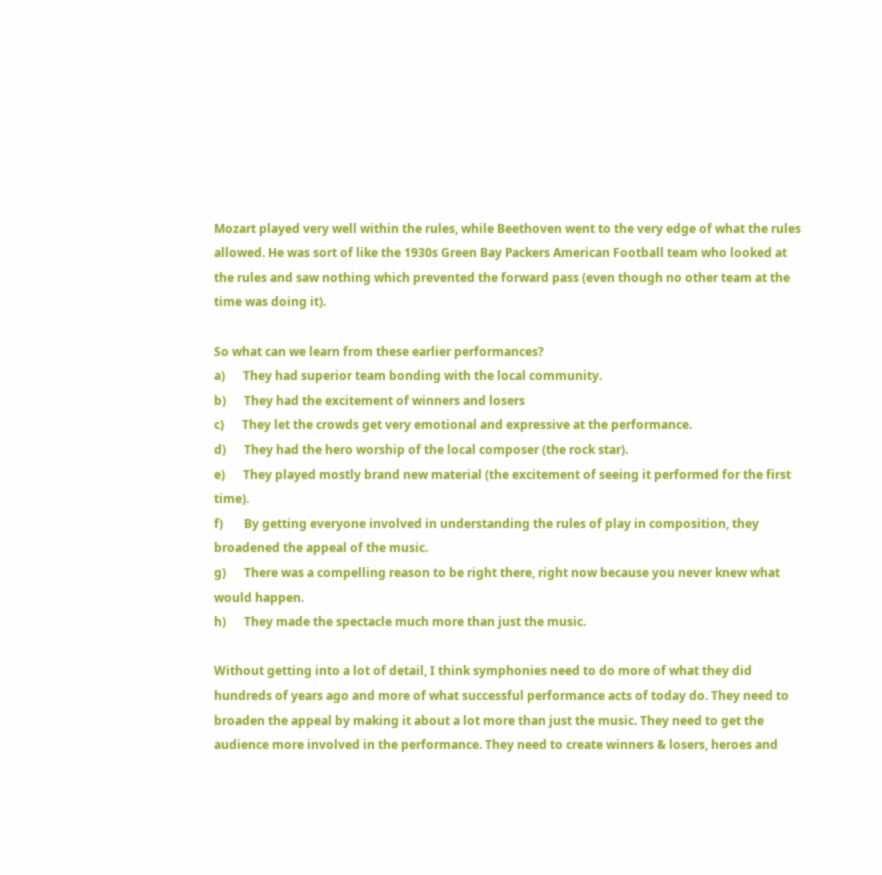Mozart played very well within the rules, while Beethoven went to the very edge of what the rules allowed. He was sort of like the 1930s Green Bay Packers American Football team who looked at the rules and saw nothing which prevented the forward pass (even though no other team at the time was doing it).

So what can we learn from these earlier performances?
a)      They had superior team bonding with the local community.
b)      They had the excitement of winners and losers
c)      They let the crowds get very emotional and expressive at the performance.
d)      They had the hero worship of the local composer (the rock star).
e)      They played mostly brand new material (the excitement of seeing it performed for the first time).
f)       By getting everyone involved in understanding the rules of play in composition, they broadened the appeal of the music.
g)      There was a compelling reason to be right there, right now because you never knew what would happen.
h)      They made the spectacle much more than just the music.

Without getting into a lot of detail, I think symphonies need to do more of what they did hundreds of years ago and more of what successful performance acts of today do. They need to broaden the appeal by making it about a lot more than just the music. They need to get the audience more involved in the performance. They need to create winners & losers, heroes and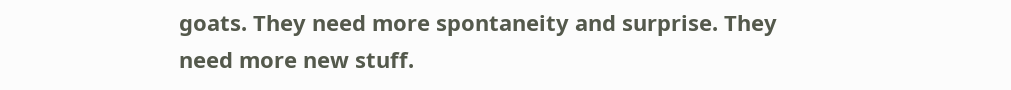goats. They need more spontaneity and surprise. They need more new stuff.